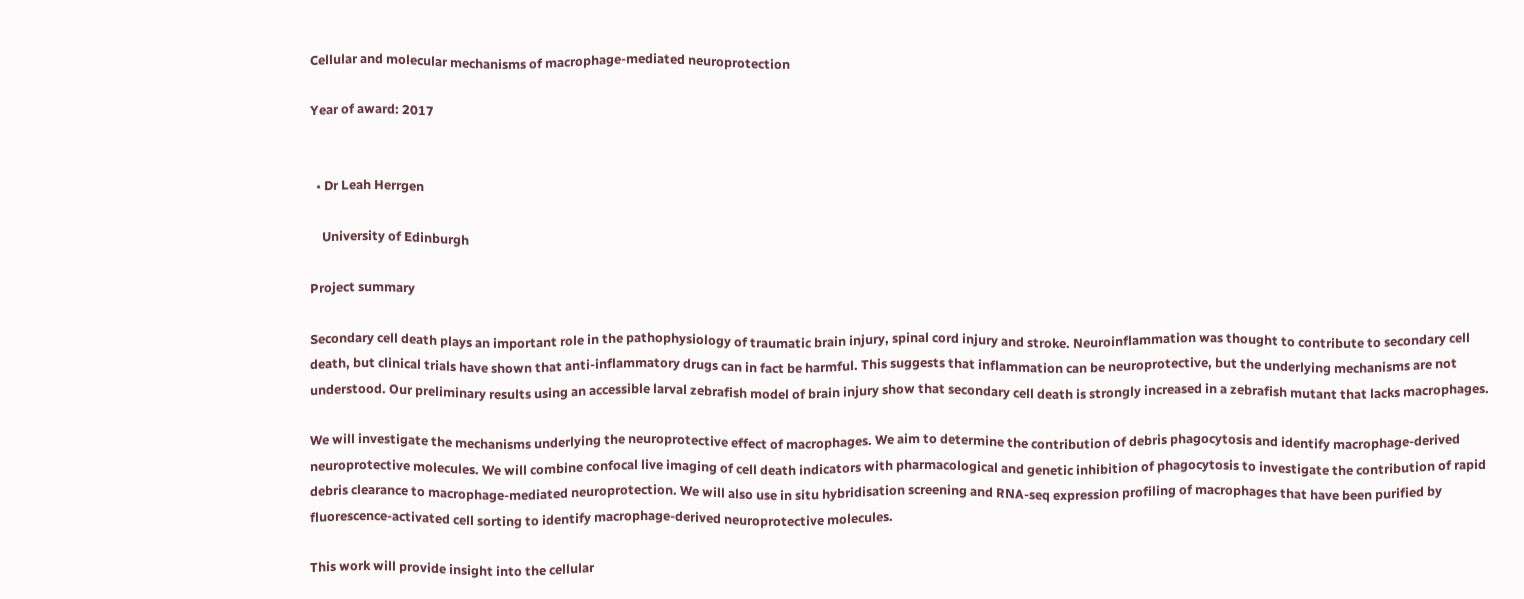Cellular and molecular mechanisms of macrophage-mediated neuroprotection

Year of award: 2017


  • Dr Leah Herrgen

    University of Edinburgh

Project summary

Secondary cell death plays an important role in the pathophysiology of traumatic brain injury, spinal cord injury and stroke. Neuroinflammation was thought to contribute to secondary cell death, but clinical trials have shown that anti-inflammatory drugs can in fact be harmful. This suggests that inflammation can be neuroprotective, but the underlying mechanisms are not understood. Our preliminary results using an accessible larval zebrafish model of brain injury show that secondary cell death is strongly increased in a zebrafish mutant that lacks macrophages.

We will investigate the mechanisms underlying the neuroprotective effect of macrophages. We aim to determine the contribution of debris phagocytosis and identify macrophage-derived neuroprotective molecules. We will combine confocal live imaging of cell death indicators with pharmacological and genetic inhibition of phagocytosis to investigate the contribution of rapid debris clearance to macrophage-mediated neuroprotection. We will also use in situ hybridisation screening and RNA-seq expression profiling of macrophages that have been purified by fluorescence-activated cell sorting to identify macrophage-derived neuroprotective molecules.

This work will provide insight into the cellular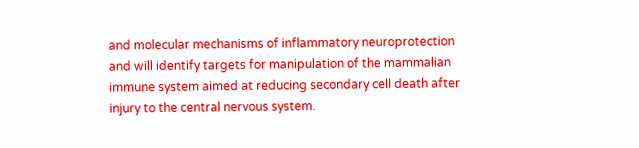and molecular mechanisms of inflammatory neuroprotection and will identify targets for manipulation of the mammalian immune system aimed at reducing secondary cell death after injury to the central nervous system.